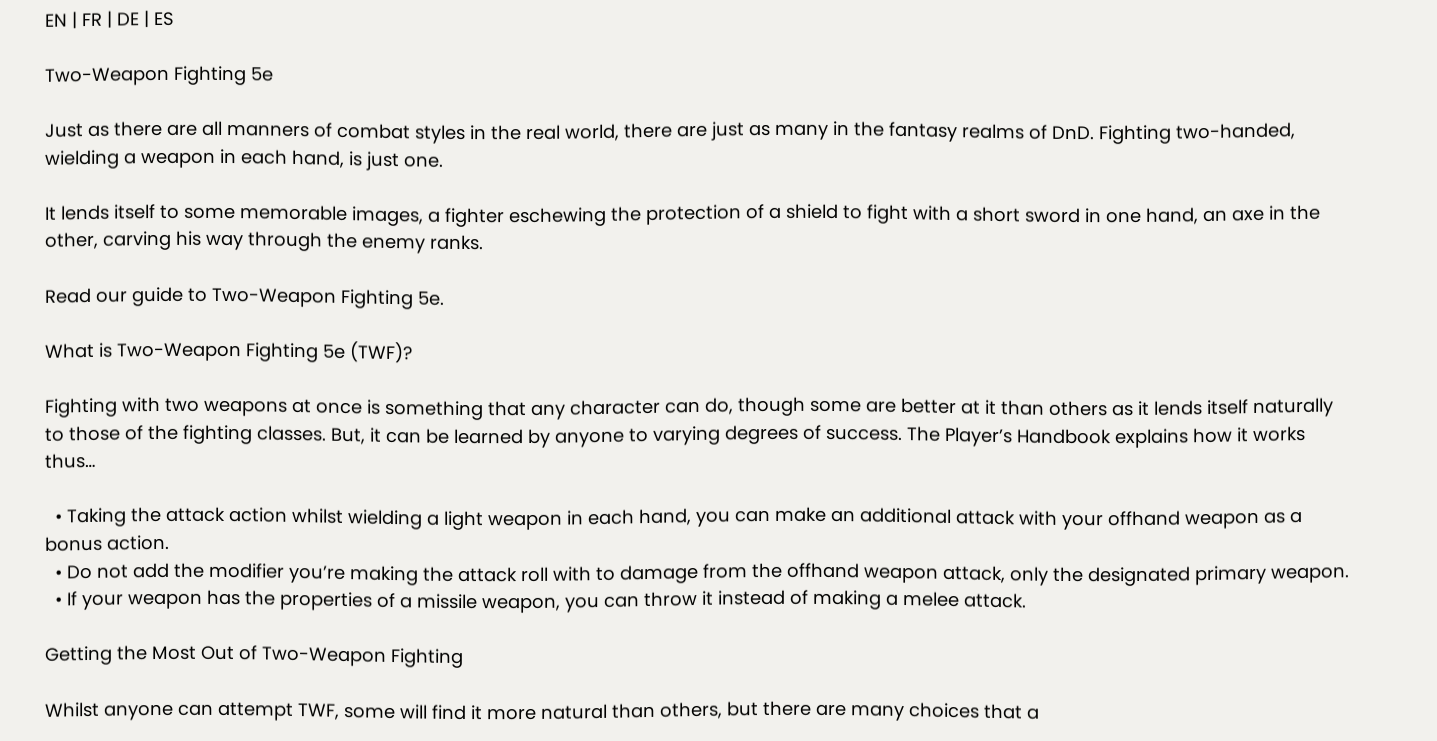EN | FR | DE | ES

Two-Weapon Fighting 5e

Just as there are all manners of combat styles in the real world, there are just as many in the fantasy realms of DnD. Fighting two-handed, wielding a weapon in each hand, is just one.

It lends itself to some memorable images, a fighter eschewing the protection of a shield to fight with a short sword in one hand, an axe in the other, carving his way through the enemy ranks.

Read our guide to Two-Weapon Fighting 5e.

What is Two-Weapon Fighting 5e (TWF)?

Fighting with two weapons at once is something that any character can do, though some are better at it than others as it lends itself naturally to those of the fighting classes. But, it can be learned by anyone to varying degrees of success. The Player’s Handbook explains how it works thus…

  • Taking the attack action whilst wielding a light weapon in each hand, you can make an additional attack with your offhand weapon as a bonus action.
  • Do not add the modifier you’re making the attack roll with to damage from the offhand weapon attack, only the designated primary weapon.
  • If your weapon has the properties of a missile weapon, you can throw it instead of making a melee attack.

Getting the Most Out of Two-Weapon Fighting

Whilst anyone can attempt TWF, some will find it more natural than others, but there are many choices that a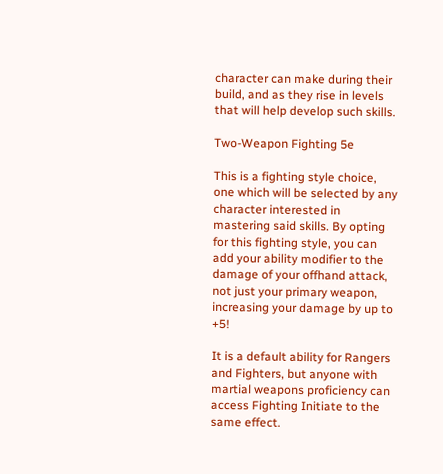character can make during their build, and as they rise in levels that will help develop such skills.

Two-Weapon Fighting 5e

This is a fighting style choice, one which will be selected by any character interested in mastering said skills. By opting for this fighting style, you can add your ability modifier to the damage of your offhand attack, not just your primary weapon, increasing your damage by up to +5!

It is a default ability for Rangers and Fighters, but anyone with martial weapons proficiency can access Fighting Initiate to the same effect.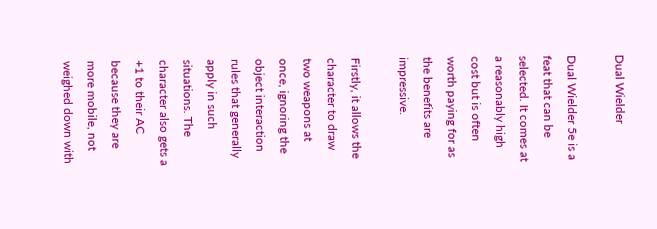Dual Wielder

Dual Wielder 5e is a feat that can be selected. It comes at a reasonably high cost but is often worth paying for as the benefits are impressive.

Firstly, it allows the character to draw two weapons at once, ignoring the object interaction rules that generally apply in such situations. The character also gets a +1 to their AC because they are more mobile, not weighed down with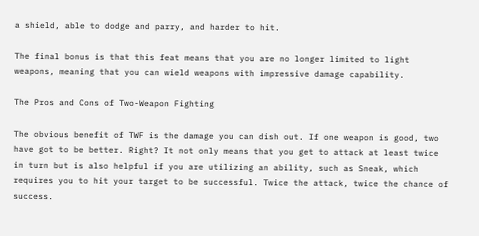a shield, able to dodge and parry, and harder to hit.

The final bonus is that this feat means that you are no longer limited to light weapons, meaning that you can wield weapons with impressive damage capability.

The Pros and Cons of Two-Weapon Fighting

The obvious benefit of TWF is the damage you can dish out. If one weapon is good, two have got to be better. Right? It not only means that you get to attack at least twice in turn but is also helpful if you are utilizing an ability, such as Sneak, which requires you to hit your target to be successful. Twice the attack, twice the chance of success.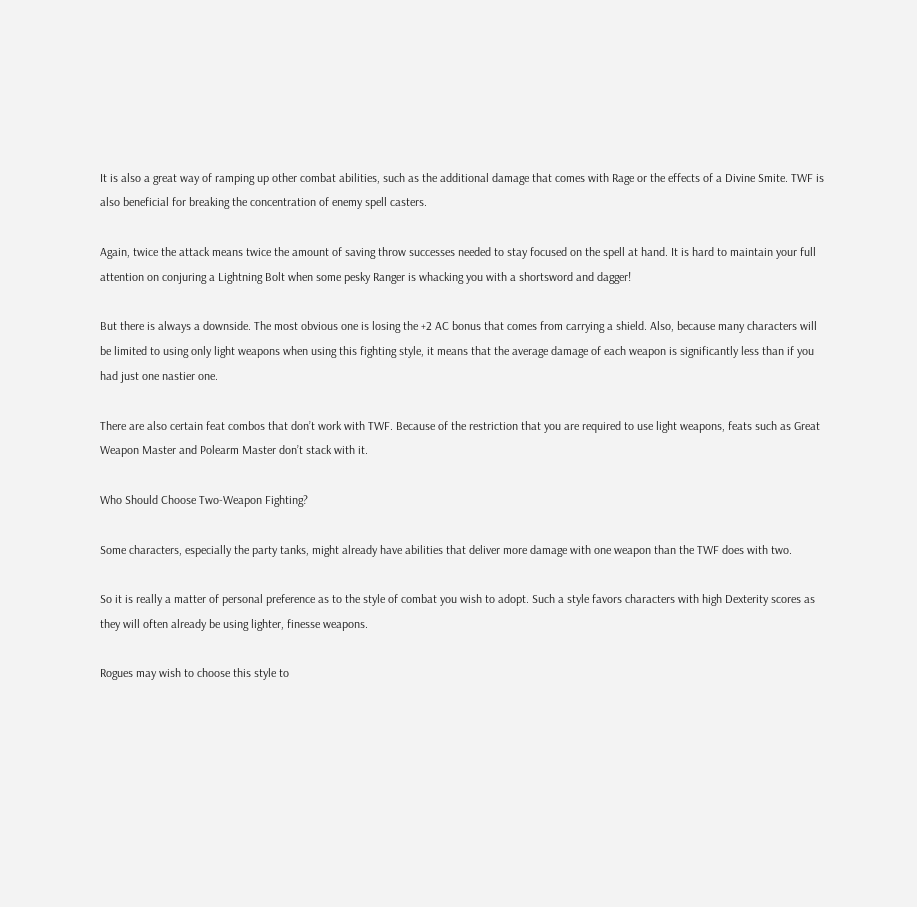It is also a great way of ramping up other combat abilities, such as the additional damage that comes with Rage or the effects of a Divine Smite. TWF is also beneficial for breaking the concentration of enemy spell casters.

Again, twice the attack means twice the amount of saving throw successes needed to stay focused on the spell at hand. It is hard to maintain your full attention on conjuring a Lightning Bolt when some pesky Ranger is whacking you with a shortsword and dagger!

But there is always a downside. The most obvious one is losing the +2 AC bonus that comes from carrying a shield. Also, because many characters will be limited to using only light weapons when using this fighting style, it means that the average damage of each weapon is significantly less than if you had just one nastier one.

There are also certain feat combos that don’t work with TWF. Because of the restriction that you are required to use light weapons, feats such as Great Weapon Master and Polearm Master don’t stack with it.

Who Should Choose Two-Weapon Fighting?

Some characters, especially the party tanks, might already have abilities that deliver more damage with one weapon than the TWF does with two.

So it is really a matter of personal preference as to the style of combat you wish to adopt. Such a style favors characters with high Dexterity scores as they will often already be using lighter, finesse weapons.

Rogues may wish to choose this style to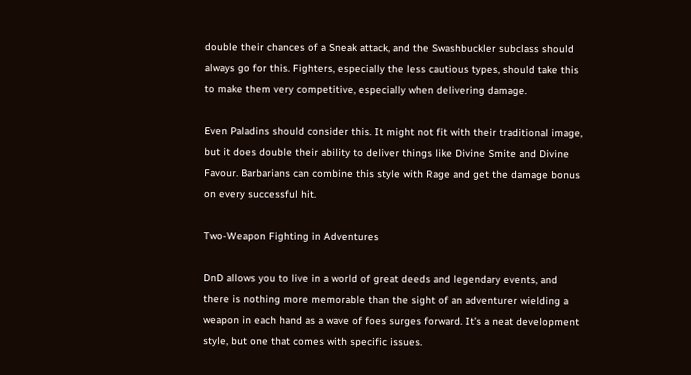double their chances of a Sneak attack, and the Swashbuckler subclass should always go for this. Fighters, especially the less cautious types, should take this to make them very competitive, especially when delivering damage.

Even Paladins should consider this. It might not fit with their traditional image, but it does double their ability to deliver things like Divine Smite and Divine Favour. Barbarians can combine this style with Rage and get the damage bonus on every successful hit.

Two-Weapon Fighting in Adventures

DnD allows you to live in a world of great deeds and legendary events, and there is nothing more memorable than the sight of an adventurer wielding a weapon in each hand as a wave of foes surges forward. It’s a neat development style, but one that comes with specific issues.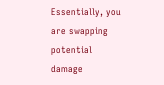Essentially, you are swapping potential damage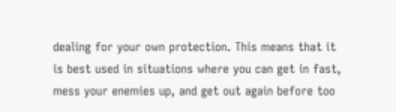dealing for your own protection. This means that it is best used in situations where you can get in fast, mess your enemies up, and get out again before too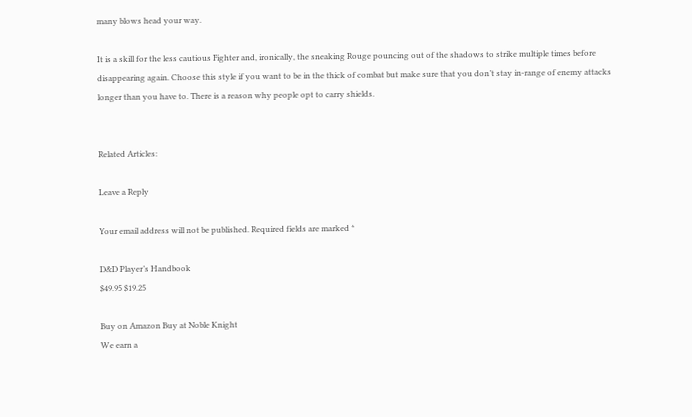many blows head your way.

It is a skill for the less cautious Fighter and, ironically, the sneaking Rouge pouncing out of the shadows to strike multiple times before disappearing again. Choose this style if you want to be in the thick of combat but make sure that you don’t stay in-range of enemy attacks longer than you have to. There is a reason why people opt to carry shields.


Related Articles:

Leave a Reply

Your email address will not be published. Required fields are marked *

D&D Player’s Handbook
$49.95 $19.25

Buy on Amazon Buy at Noble Knight
We earn a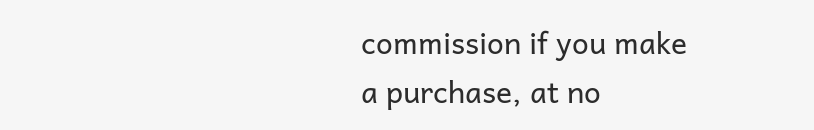commission if you make a purchase, at no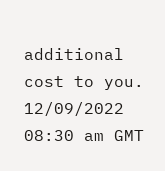additional cost to you.
12/09/2022 08:30 am GMT